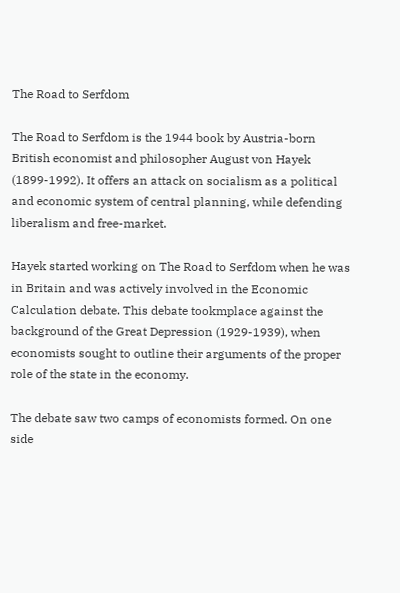The Road to Serfdom

The Road to Serfdom is the 1944 book by Austria-born British economist and philosopher August von Hayek (1899-1992). It offers an attack on socialism as a political and economic system of central planning, while defending liberalism and free-market.

Hayek started working on The Road to Serfdom when he was in Britain and was actively involved in the Economic Calculation debate. This debate tookmplace against the background of the Great Depression (1929-1939), when economists sought to outline their arguments of the proper role of the state in the economy.

The debate saw two camps of economists formed. On one side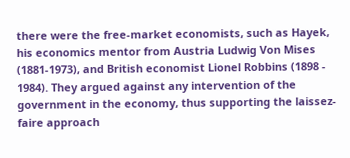there were the free-market economists, such as Hayek, his economics mentor from Austria Ludwig Von Mises (1881-1973), and British economist Lionel Robbins (1898 - 1984). They argued against any intervention of the government in the economy, thus supporting the laissez-faire approach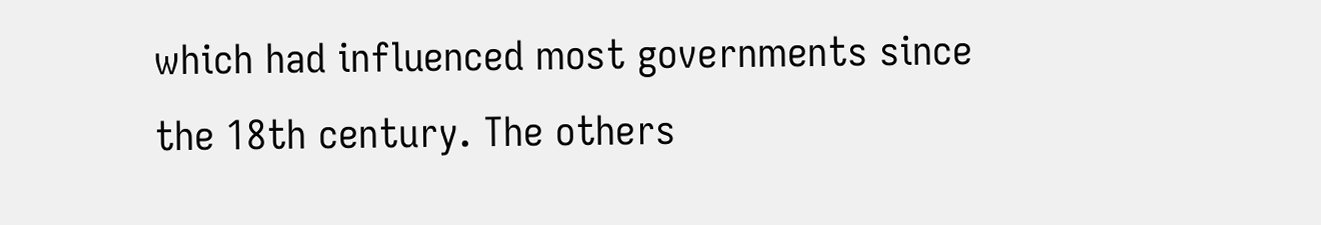which had influenced most governments since the 18th century. The others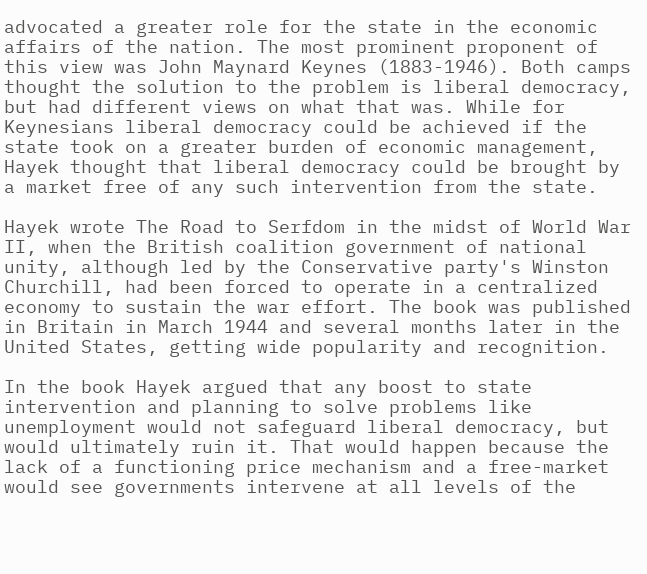advocated a greater role for the state in the economic affairs of the nation. The most prominent proponent of this view was John Maynard Keynes (1883-1946). Both camps thought the solution to the problem is liberal democracy, but had different views on what that was. While for Keynesians liberal democracy could be achieved if the state took on a greater burden of economic management, Hayek thought that liberal democracy could be brought by a market free of any such intervention from the state.

Hayek wrote The Road to Serfdom in the midst of World War II, when the British coalition government of national unity, although led by the Conservative party's Winston Churchill, had been forced to operate in a centralized economy to sustain the war effort. The book was published in Britain in March 1944 and several months later in the United States, getting wide popularity and recognition.

In the book Hayek argued that any boost to state intervention and planning to solve problems like unemployment would not safeguard liberal democracy, but would ultimately ruin it. That would happen because the lack of a functioning price mechanism and a free-market would see governments intervene at all levels of the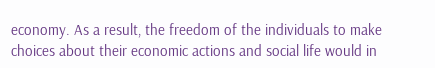economy. As a result, the freedom of the individuals to make choices about their economic actions and social life would in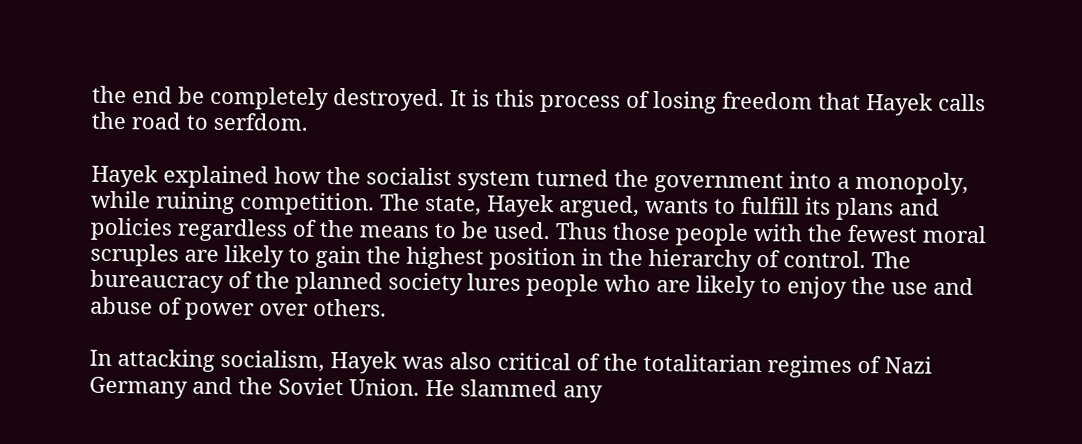the end be completely destroyed. It is this process of losing freedom that Hayek calls the road to serfdom.

Hayek explained how the socialist system turned the government into a monopoly, while ruining competition. The state, Hayek argued, wants to fulfill its plans and policies regardless of the means to be used. Thus those people with the fewest moral scruples are likely to gain the highest position in the hierarchy of control. The bureaucracy of the planned society lures people who are likely to enjoy the use and abuse of power over others.

In attacking socialism, Hayek was also critical of the totalitarian regimes of Nazi Germany and the Soviet Union. He slammed any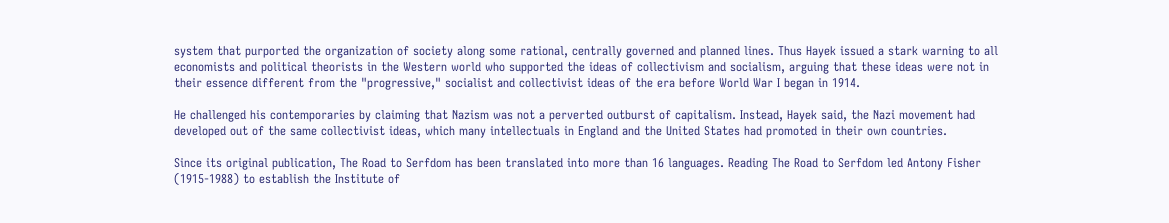system that purported the organization of society along some rational, centrally governed and planned lines. Thus Hayek issued a stark warning to all economists and political theorists in the Western world who supported the ideas of collectivism and socialism, arguing that these ideas were not in their essence different from the "progressive," socialist and collectivist ideas of the era before World War I began in 1914.

He challenged his contemporaries by claiming that Nazism was not a perverted outburst of capitalism. Instead, Hayek said, the Nazi movement had developed out of the same collectivist ideas, which many intellectuals in England and the United States had promoted in their own countries.

Since its original publication, The Road to Serfdom has been translated into more than 16 languages. Reading The Road to Serfdom led Antony Fisher (1915-1988) to establish the Institute of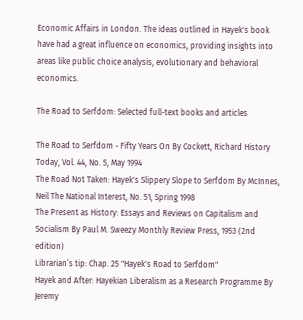Economic Affairs in London. The ideas outlined in Hayek's book have had a great influence on economics, providing insights into areas like public choice analysis, evolutionary and behavioral economics.

The Road to Serfdom: Selected full-text books and articles

The Road to Serfdom - Fifty Years On By Cockett, Richard History Today, Vol. 44, No. 5, May 1994
The Road Not Taken: Hayek's Slippery Slope to Serfdom By McInnes, Neil The National Interest, No. 51, Spring 1998
The Present as History: Essays and Reviews on Capitalism and Socialism By Paul M. Sweezy Monthly Review Press, 1953 (2nd edition)
Librarian’s tip: Chap. 25 "Hayek's Road to Serfdom"
Hayek and After: Hayekian Liberalism as a Research Programme By Jeremy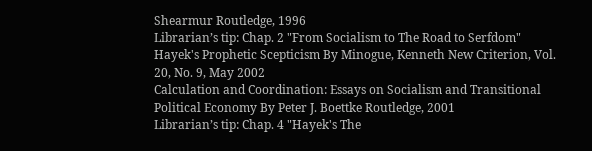Shearmur Routledge, 1996
Librarian’s tip: Chap. 2 "From Socialism to The Road to Serfdom"
Hayek's Prophetic Scepticism By Minogue, Kenneth New Criterion, Vol. 20, No. 9, May 2002
Calculation and Coordination: Essays on Socialism and Transitional Political Economy By Peter J. Boettke Routledge, 2001
Librarian’s tip: Chap. 4 "Hayek's The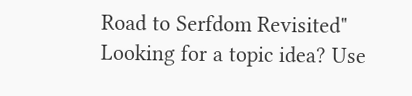Road to Serfdom Revisited"
Looking for a topic idea? Use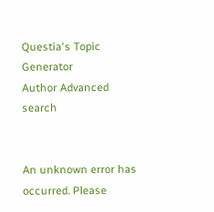Questia's Topic Generator
Author Advanced search


An unknown error has occurred. Please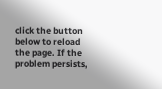click the button below to reload the page. If the problem persists,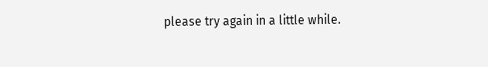please try again in a little while.